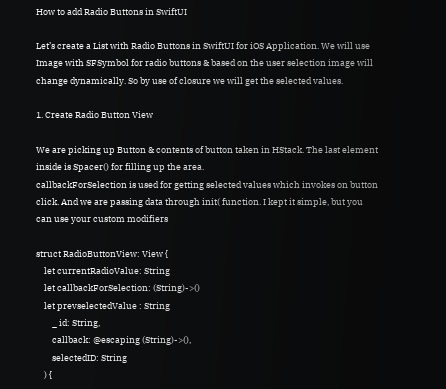How to add Radio Buttons in SwiftUI

Let’s create a List with Radio Buttons in SwiftUI for iOS Application. We will use Image with SFSymbol for radio buttons & based on the user selection image will change dynamically. So by use of closure we will get the selected values.

1. Create Radio Button View

We are picking up Button & contents of button taken in HStack. The last element inside is Spacer() for filling up the area.
callbackForSelection is used for getting selected values which invokes on button click. And we are passing data through init( function. I kept it simple, but you can use your custom modifiers

struct RadioButtonView: View {
    let currentRadioValue: String
    let callbackForSelection: (String)->()
    let prevselectedValue : String
        _ id: String,
        callback: @escaping (String)->(),
        selectedID: String
    ) {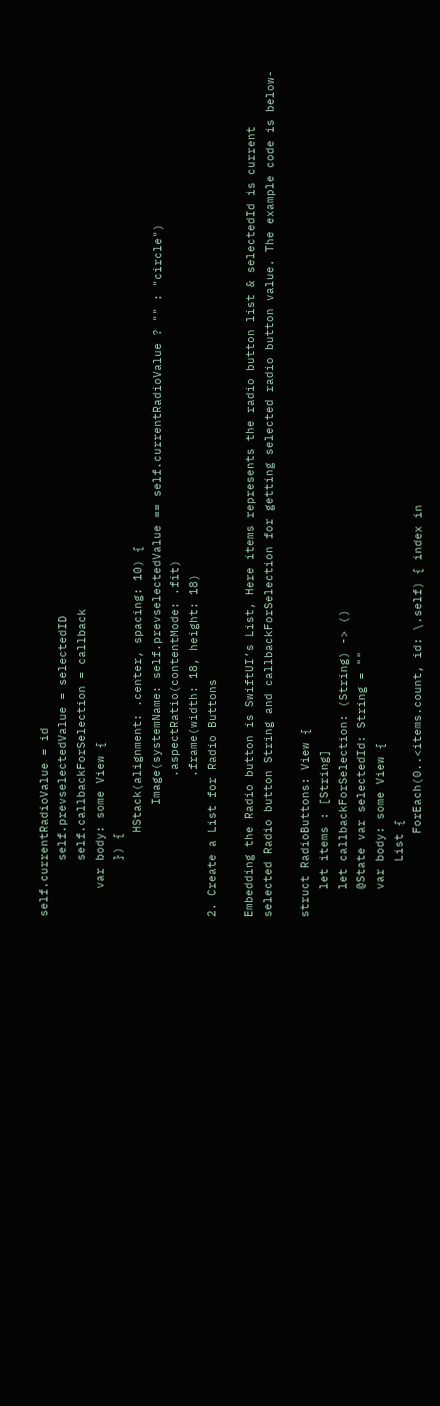self.currentRadioValue = id
        self.prevselectedValue = selectedID
        self.callbackForSelection = callback
    var body: some View {
        }) {
            HStack(alignment: .center, spacing: 10) {
                Image(systemName: self.prevselectedValue == self.currentRadioValue ? "" : "circle")
                    .aspectRatio(contentMode: .fit)
                    .frame(width: 18, height: 18)
2. Create a List for Radio Buttons

Embedding the Radio button is SwiftUI’s List, Here items represents the radio button list & selectedId is current selected Radio button String and callbackForSelection for getting selected radio button value. The example code is below-

struct RadioButtons: View {
    let items : [String]
    let callbackForSelection: (String) -> ()
    @State var selectedId: String = ""
    var body: some View {
        List {
            ForEach(0..<items.count, id: \.self) { index in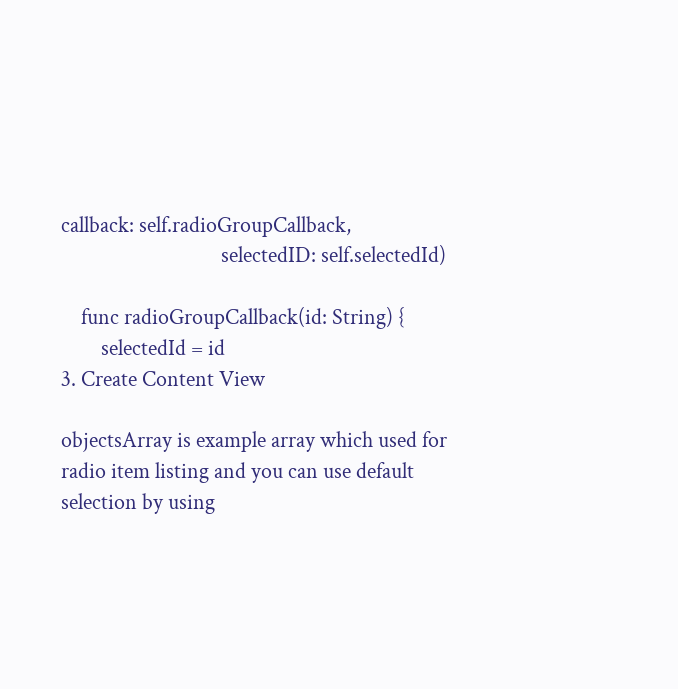callback: self.radioGroupCallback,
                                selectedID: self.selectedId)

    func radioGroupCallback(id: String) {
        selectedId = id
3. Create Content View

objectsArray is example array which used for radio item listing and you can use default selection by using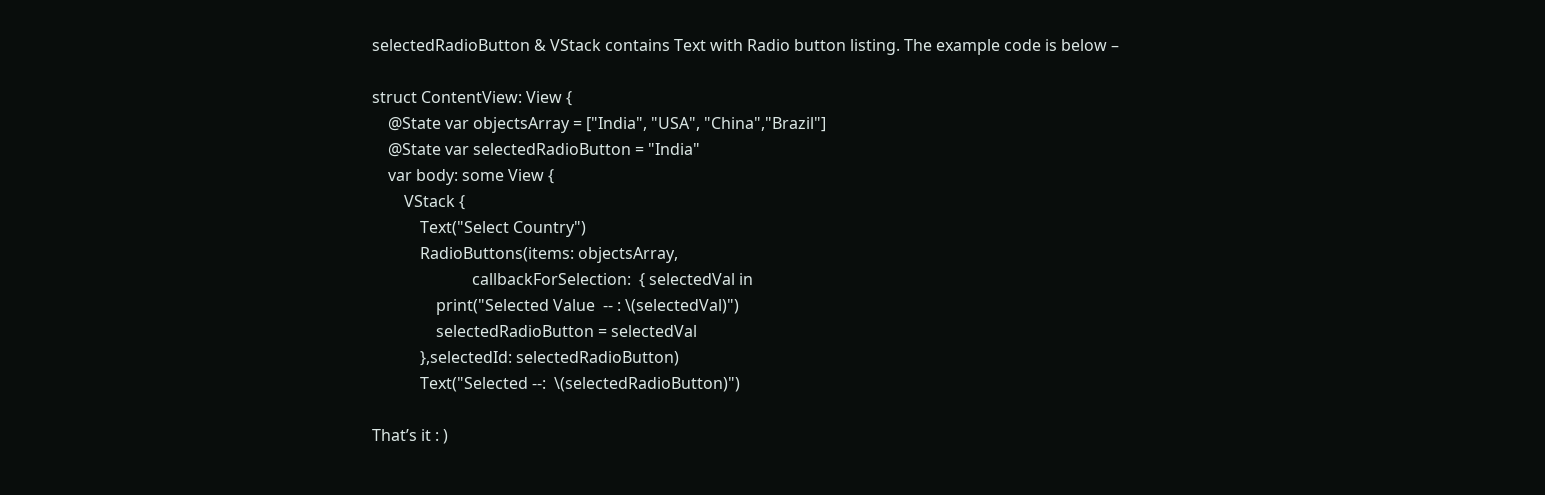selectedRadioButton & VStack contains Text with Radio button listing. The example code is below –

struct ContentView: View {
    @State var objectsArray = ["India", "USA", "China","Brazil"]
    @State var selectedRadioButton = "India"
    var body: some View {
        VStack {
            Text("Select Country")
            RadioButtons(items: objectsArray,
                         callbackForSelection:  { selectedVal in
                print("Selected Value  -- : \(selectedVal)")
                selectedRadioButton = selectedVal
            },selectedId: selectedRadioButton)
            Text("Selected --:  \(selectedRadioButton)")

That’s it : )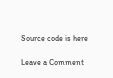Source code is here

Leave a Comment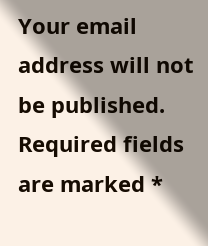Your email address will not be published. Required fields are marked *